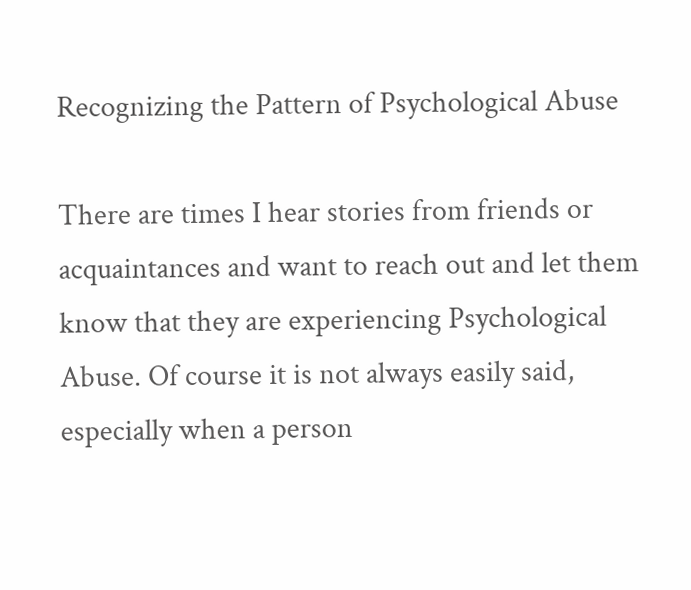Recognizing the Pattern of Psychological Abuse

There are times I hear stories from friends or acquaintances and want to reach out and let them know that they are experiencing Psychological Abuse. Of course it is not always easily said, especially when a person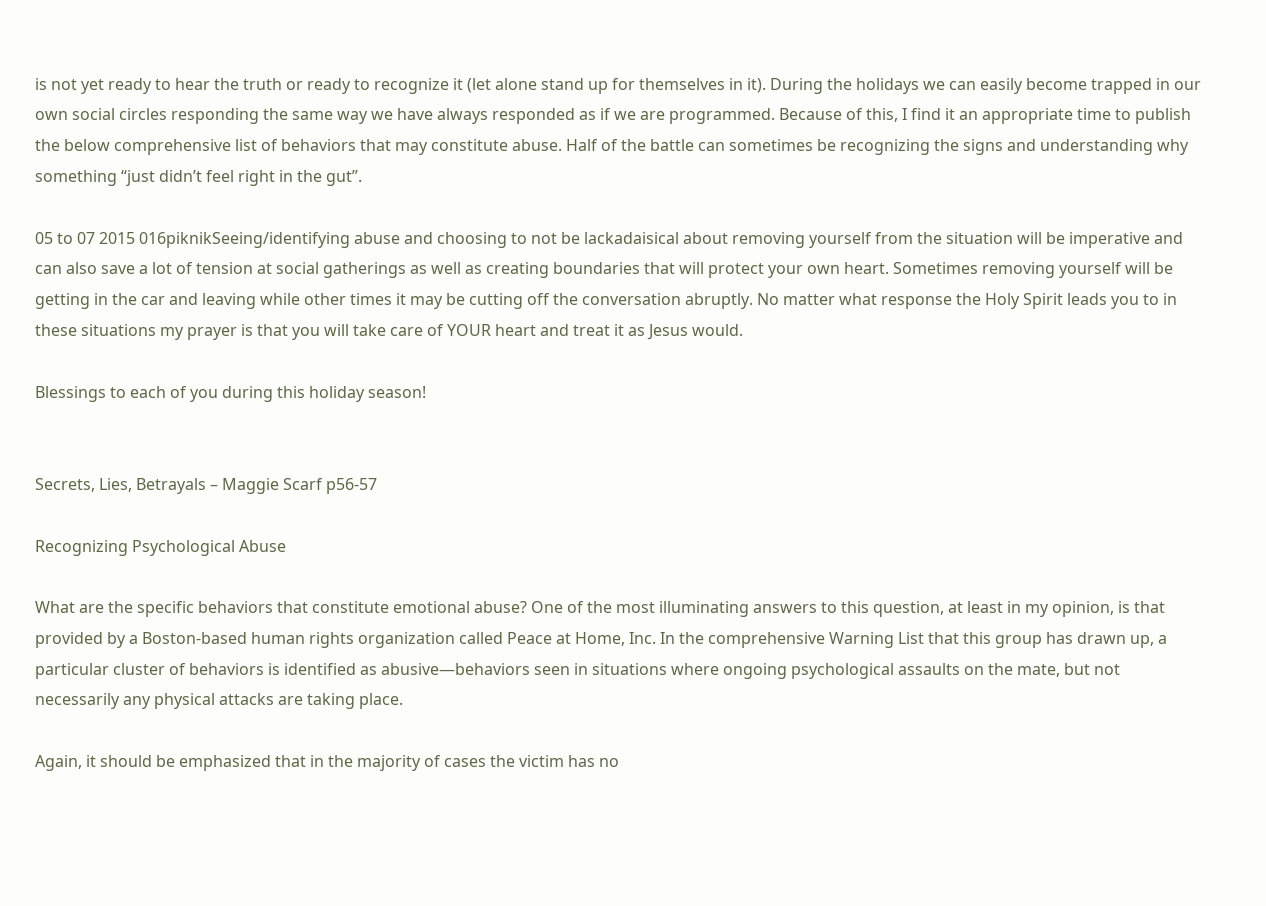is not yet ready to hear the truth or ready to recognize it (let alone stand up for themselves in it). During the holidays we can easily become trapped in our own social circles responding the same way we have always responded as if we are programmed. Because of this, I find it an appropriate time to publish the below comprehensive list of behaviors that may constitute abuse. Half of the battle can sometimes be recognizing the signs and understanding why something “just didn’t feel right in the gut”.

05 to 07 2015 016piknikSeeing/identifying abuse and choosing to not be lackadaisical about removing yourself from the situation will be imperative and can also save a lot of tension at social gatherings as well as creating boundaries that will protect your own heart. Sometimes removing yourself will be getting in the car and leaving while other times it may be cutting off the conversation abruptly. No matter what response the Holy Spirit leads you to in these situations my prayer is that you will take care of YOUR heart and treat it as Jesus would.

Blessings to each of you during this holiday season!


Secrets, Lies, Betrayals – Maggie Scarf p56-57

Recognizing Psychological Abuse

What are the specific behaviors that constitute emotional abuse? One of the most illuminating answers to this question, at least in my opinion, is that provided by a Boston-based human rights organization called Peace at Home, Inc. In the comprehensive Warning List that this group has drawn up, a particular cluster of behaviors is identified as abusive—behaviors seen in situations where ongoing psychological assaults on the mate, but not necessarily any physical attacks are taking place.

Again, it should be emphasized that in the majority of cases the victim has no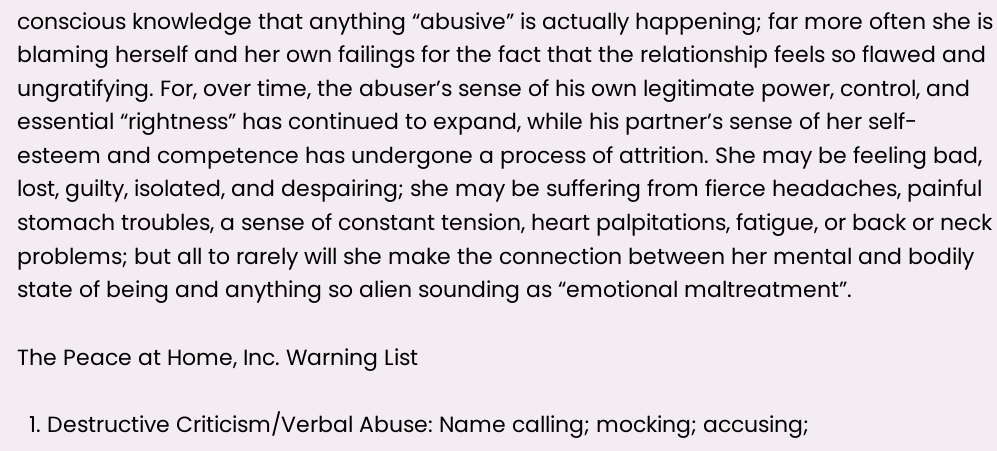conscious knowledge that anything “abusive” is actually happening; far more often she is blaming herself and her own failings for the fact that the relationship feels so flawed and ungratifying. For, over time, the abuser’s sense of his own legitimate power, control, and essential “rightness” has continued to expand, while his partner’s sense of her self-esteem and competence has undergone a process of attrition. She may be feeling bad, lost, guilty, isolated, and despairing; she may be suffering from fierce headaches, painful stomach troubles, a sense of constant tension, heart palpitations, fatigue, or back or neck problems; but all to rarely will she make the connection between her mental and bodily state of being and anything so alien sounding as “emotional maltreatment”.

The Peace at Home, Inc. Warning List

  1. Destructive Criticism/Verbal Abuse: Name calling; mocking; accusing;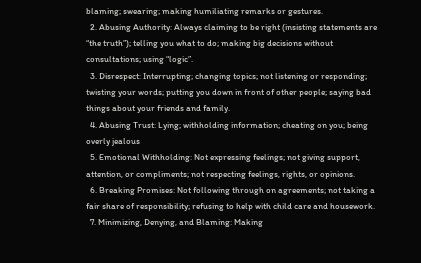blaming; swearing; making humiliating remarks or gestures.
  2. Abusing Authority: Always claiming to be right (insisting statements are “the truth”); telling you what to do; making big decisions without consultations; using “logic”.
  3. Disrespect: Interrupting; changing topics; not listening or responding; twisting your words; putting you down in front of other people; saying bad things about your friends and family.
  4. Abusing Trust: Lying; withholding information; cheating on you; being overly jealous
  5. Emotional Withholding: Not expressing feelings; not giving support, attention, or compliments; not respecting feelings, rights, or opinions.
  6. Breaking Promises: Not following through on agreements; not taking a fair share of responsibility; refusing to help with child care and housework.
  7. Minimizing, Denying, and Blaming: Making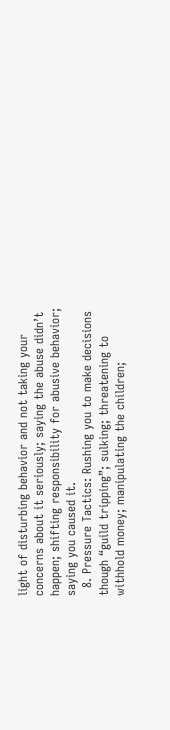light of disturbing behavior and not taking your concerns about it seriously; saying the abuse didn’t happen; shifting responsibility for abusive behavior; saying you caused it.
  8. Pressure Tactics: Rushing you to make decisions though “guild tripping”; sulking; threatening to withhold money; manipulating the children;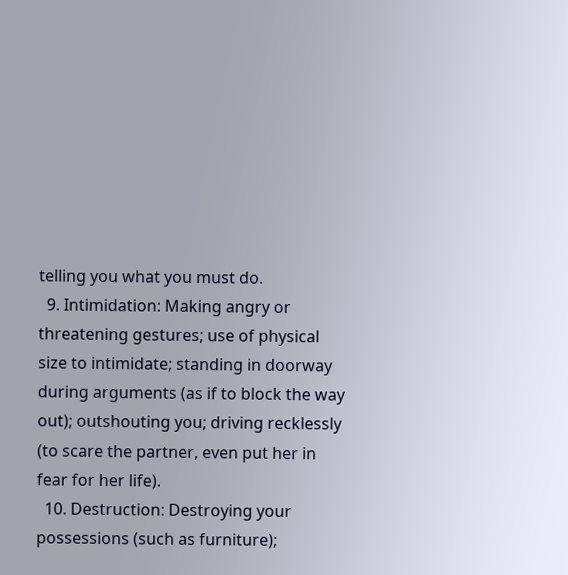telling you what you must do.
  9. Intimidation: Making angry or threatening gestures; use of physical size to intimidate; standing in doorway during arguments (as if to block the way out); outshouting you; driving recklessly (to scare the partner, even put her in fear for her life).
  10. Destruction: Destroying your possessions (such as furniture);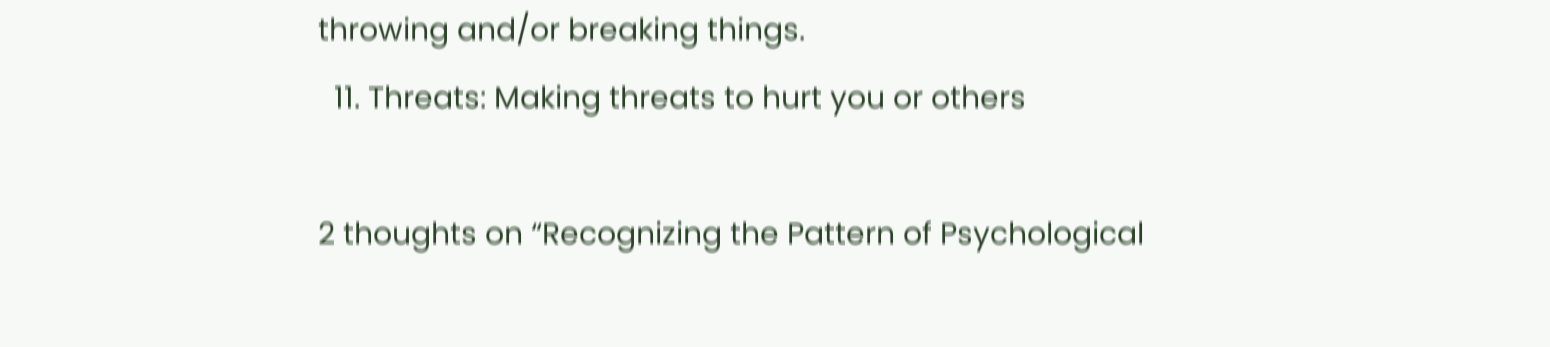throwing and/or breaking things.
  11. Threats: Making threats to hurt you or others

2 thoughts on “Recognizing the Pattern of Psychological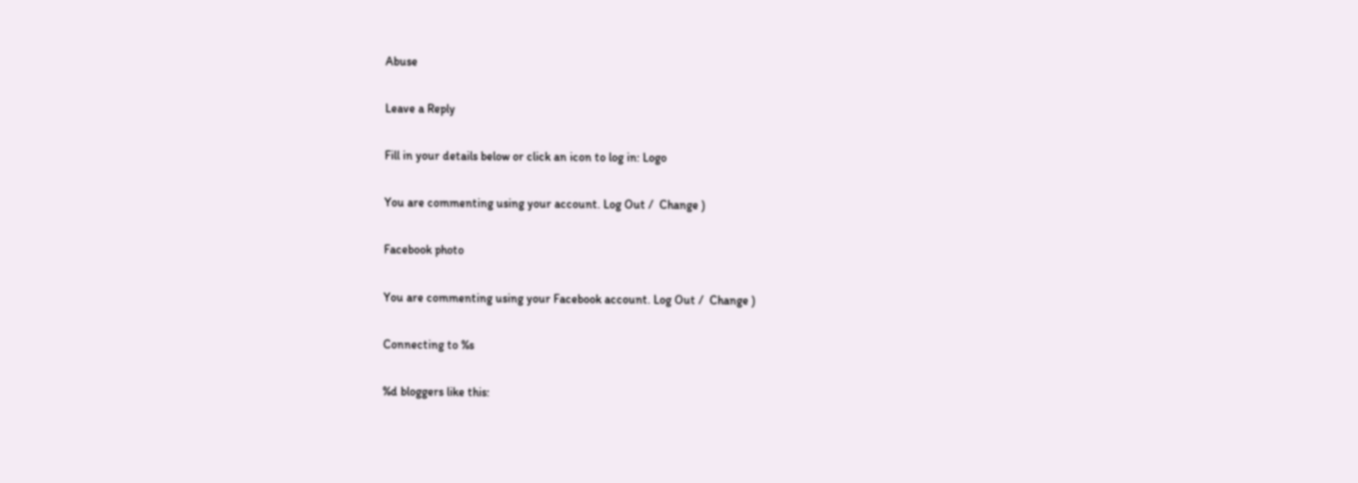Abuse

Leave a Reply

Fill in your details below or click an icon to log in: Logo

You are commenting using your account. Log Out /  Change )

Facebook photo

You are commenting using your Facebook account. Log Out /  Change )

Connecting to %s

%d bloggers like this: